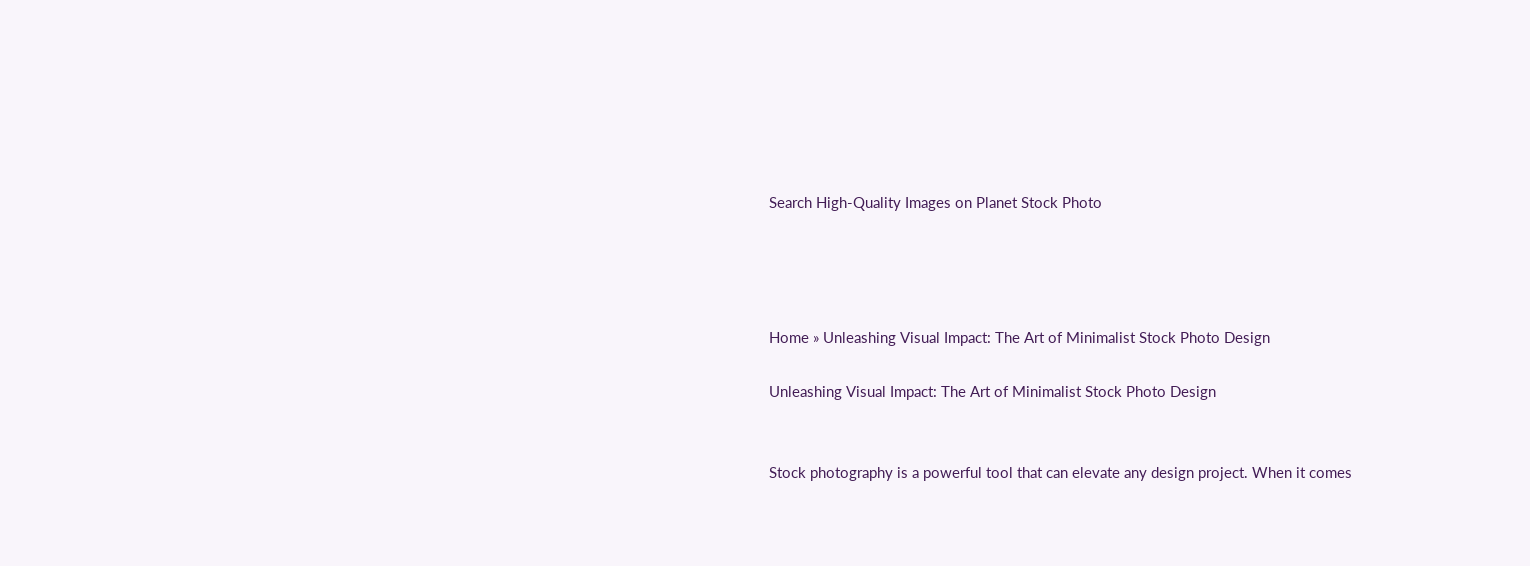Search High-Quality Images on Planet Stock Photo




Home » Unleashing Visual Impact: The Art of Minimalist Stock Photo Design

Unleashing Visual Impact: The Art of Minimalist Stock Photo Design


Stock photography is a powerful tool that can elevate any design project. When it comes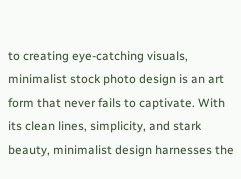to creating eye-catching visuals, minimalist stock photo design is an art form that never fails to captivate. With its clean lines, simplicity, and stark beauty, minimalist design harnesses the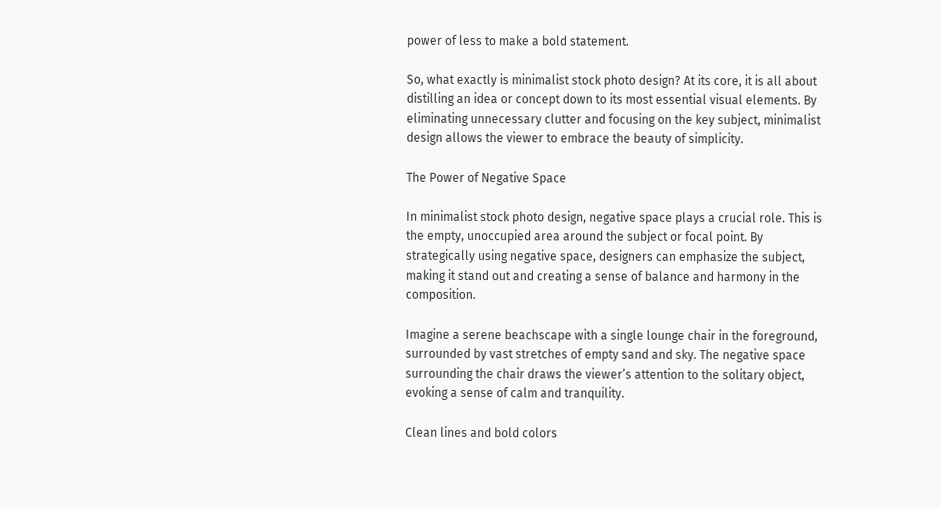power of less to make a bold statement.

So, what exactly is minimalist stock photo design? At its core, it is all about distilling an idea or concept down to its most essential visual elements. By eliminating unnecessary clutter and focusing on the key subject, minimalist design allows the viewer to embrace the beauty of simplicity.

The Power of Negative Space

In minimalist stock photo design, negative space plays a crucial role. This is the empty, unoccupied area around the subject or focal point. By strategically using negative space, designers can emphasize the subject, making it stand out and creating a sense of balance and harmony in the composition.

Imagine a serene beachscape with a single lounge chair in the foreground, surrounded by vast stretches of empty sand and sky. The negative space surrounding the chair draws the viewer’s attention to the solitary object, evoking a sense of calm and tranquility.

Clean lines and bold colors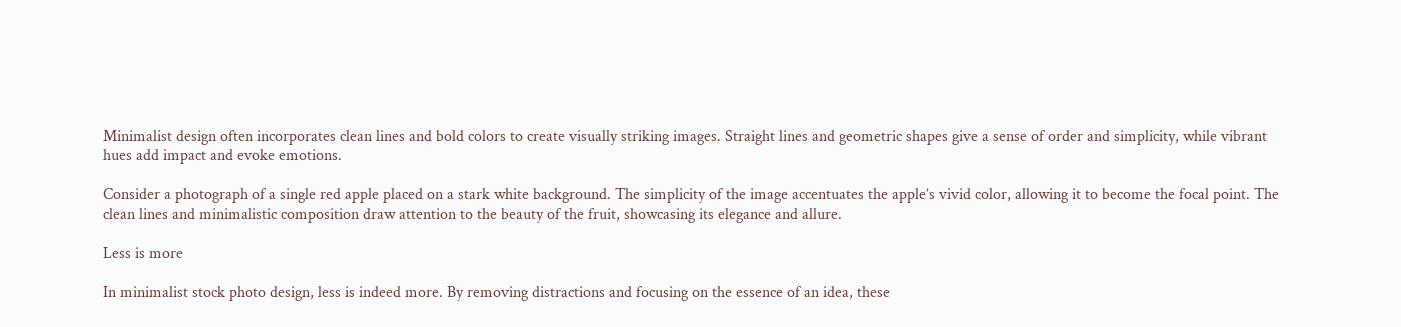Minimalist design often incorporates clean lines and bold colors to create visually striking images. Straight lines and geometric shapes give a sense of order and simplicity, while vibrant hues add impact and evoke emotions.

Consider a photograph of a single red apple placed on a stark white background. The simplicity of the image accentuates the apple’s vivid color, allowing it to become the focal point. The clean lines and minimalistic composition draw attention to the beauty of the fruit, showcasing its elegance and allure.

Less is more

In minimalist stock photo design, less is indeed more. By removing distractions and focusing on the essence of an idea, these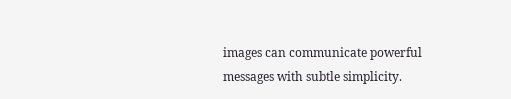images can communicate powerful messages with subtle simplicity.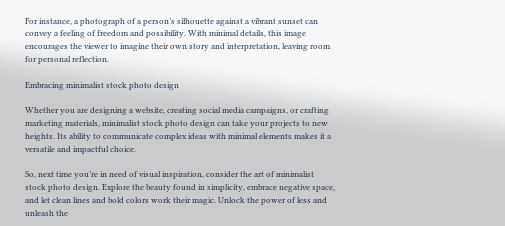For instance, a photograph of a person’s silhouette against a vibrant sunset can convey a feeling of freedom and possibility. With minimal details, this image encourages the viewer to imagine their own story and interpretation, leaving room for personal reflection.

Embracing minimalist stock photo design

Whether you are designing a website, creating social media campaigns, or crafting marketing materials, minimalist stock photo design can take your projects to new heights. Its ability to communicate complex ideas with minimal elements makes it a versatile and impactful choice.

So, next time you’re in need of visual inspiration, consider the art of minimalist stock photo design. Explore the beauty found in simplicity, embrace negative space, and let clean lines and bold colors work their magic. Unlock the power of less and unleash the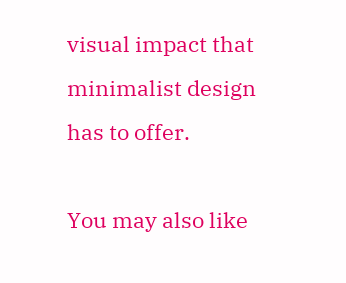visual impact that minimalist design has to offer.

You may also like